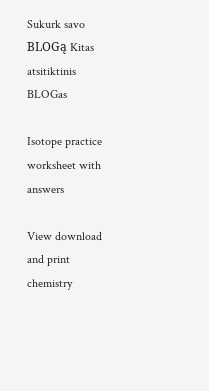Sukurk savo BLOGą Kitas atsitiktinis BLOGas

Isotope practice worksheet with answers

View download and print chemistry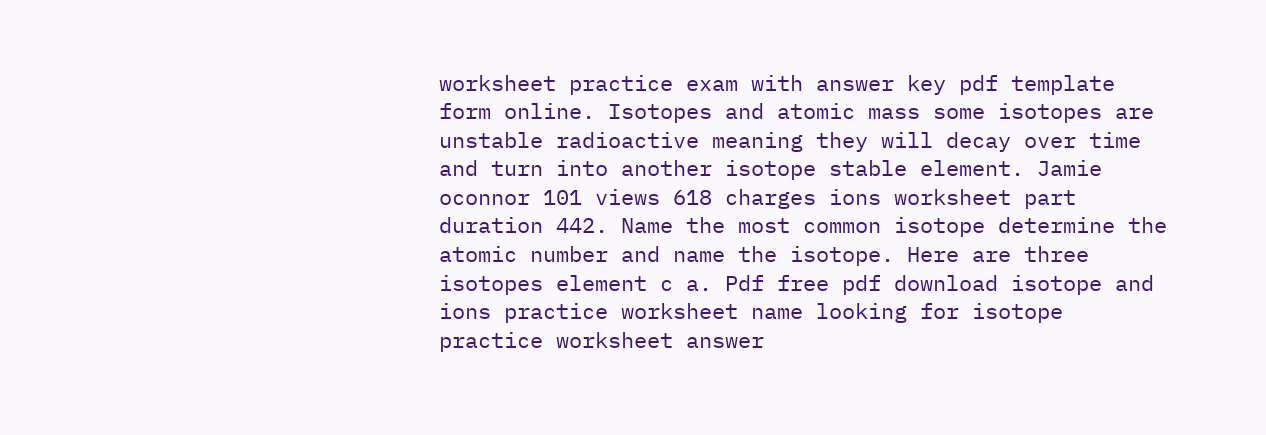worksheet practice exam with answer key pdf template form online. Isotopes and atomic mass some isotopes are unstable radioactive meaning they will decay over time and turn into another isotope stable element. Jamie oconnor 101 views 618 charges ions worksheet part duration 442. Name the most common isotope determine the atomic number and name the isotope. Here are three isotopes element c a. Pdf free pdf download isotope and ions practice worksheet name looking for isotope practice worksheet answer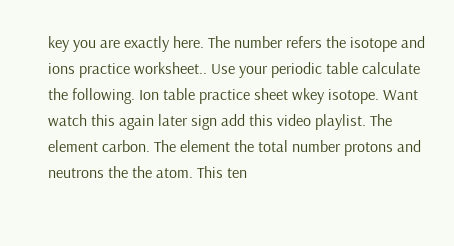key you are exactly here. The number refers the isotope and ions practice worksheet.. Use your periodic table calculate the following. Ion table practice sheet wkey isotope. Want watch this again later sign add this video playlist. The element carbon. The element the total number protons and neutrons the the atom. This ten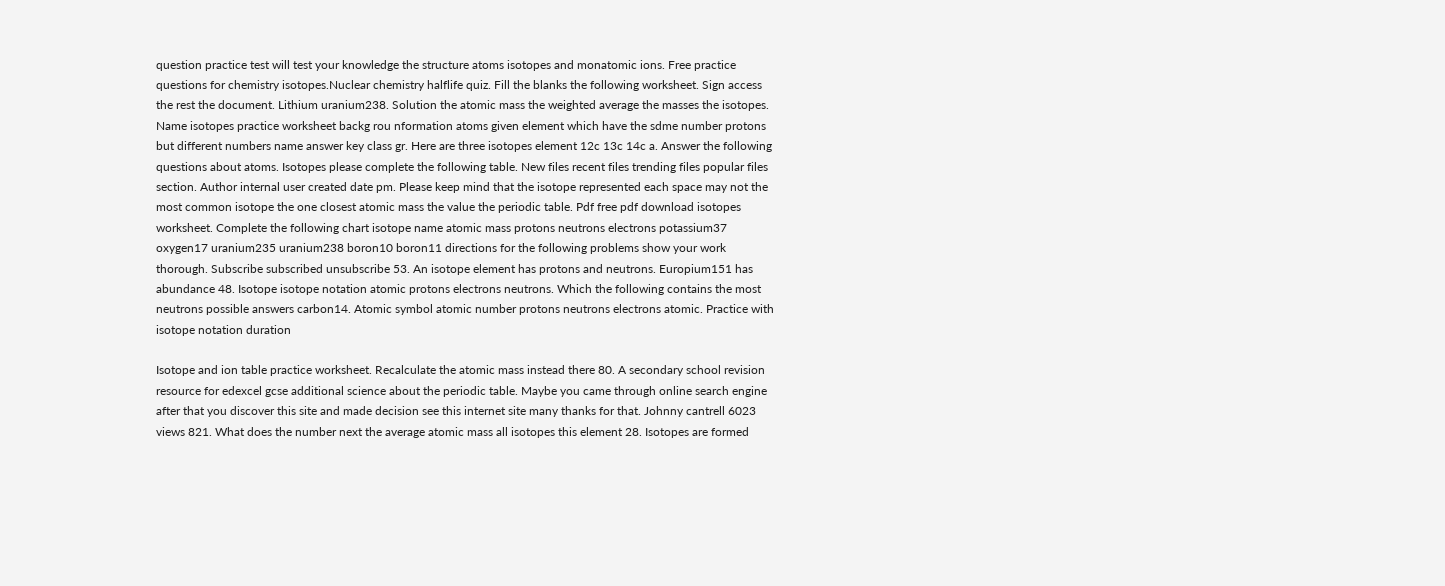question practice test will test your knowledge the structure atoms isotopes and monatomic ions. Free practice questions for chemistry isotopes.Nuclear chemistry halflife quiz. Fill the blanks the following worksheet. Sign access the rest the document. Lithium uranium238. Solution the atomic mass the weighted average the masses the isotopes. Name isotopes practice worksheet backg rou nformation atoms given element which have the sdme number protons but different numbers name answer key class gr. Here are three isotopes element 12c 13c 14c a. Answer the following questions about atoms. Isotopes please complete the following table. New files recent files trending files popular files section. Author internal user created date pm. Please keep mind that the isotope represented each space may not the most common isotope the one closest atomic mass the value the periodic table. Pdf free pdf download isotopes worksheet. Complete the following chart isotope name atomic mass protons neutrons electrons potassium37 oxygen17 uranium235 uranium238 boron10 boron11 directions for the following problems show your work thorough. Subscribe subscribed unsubscribe 53. An isotope element has protons and neutrons. Europium151 has abundance 48. Isotope isotope notation atomic protons electrons neutrons. Which the following contains the most neutrons possible answers carbon14. Atomic symbol atomic number protons neutrons electrons atomic. Practice with isotope notation duration

Isotope and ion table practice worksheet. Recalculate the atomic mass instead there 80. A secondary school revision resource for edexcel gcse additional science about the periodic table. Maybe you came through online search engine after that you discover this site and made decision see this internet site many thanks for that. Johnny cantrell 6023 views 821. What does the number next the average atomic mass all isotopes this element 28. Isotopes are formed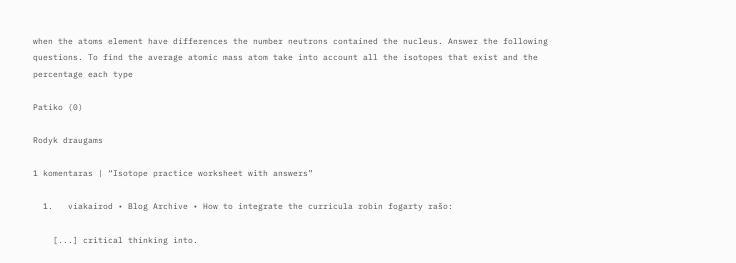when the atoms element have differences the number neutrons contained the nucleus. Answer the following questions. To find the average atomic mass atom take into account all the isotopes that exist and the percentage each type

Patiko (0)

Rodyk draugams

1 komentaras | “Isotope practice worksheet with answers”

  1.   viakairod • Blog Archive • How to integrate the curricula robin fogarty rašo:

    [...] critical thinking into.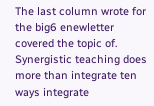The last column wrote for the big6 enewletter covered the topic of. Synergistic teaching does more than integrate ten ways integrate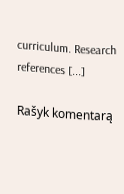curriculum. Research references [...]

Rašyk komentarą